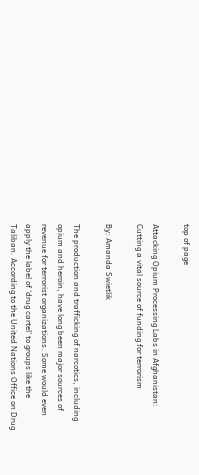top of page

Attacking Opium Processing Labs in Afghanistan: Cutting a vital source of funding for terrorism

By: Amanda Swietlik

The production and trafficking of narcotics, including opium and heroin, have long been major sources of revenue for terrorist organizations. Some would even apply the label of ‘drug cartel’ to groups like the Taliban. According to the United Nations Office on Drug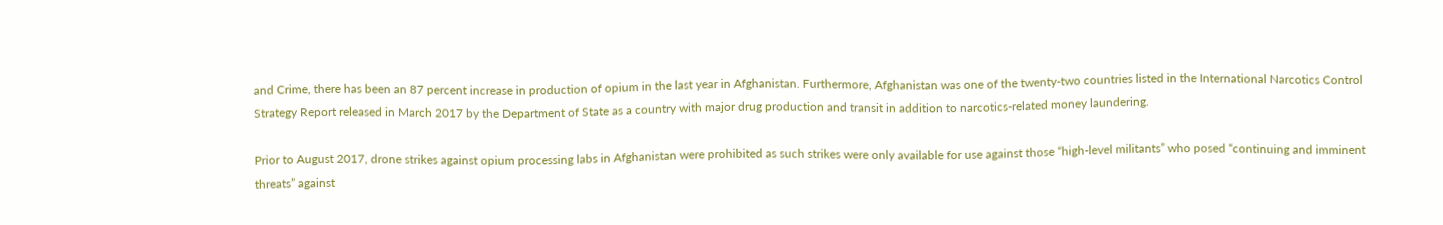and Crime, there has been an 87 percent increase in production of opium in the last year in Afghanistan. Furthermore, Afghanistan was one of the twenty-two countries listed in the International Narcotics Control Strategy Report released in March 2017 by the Department of State as a country with major drug production and transit in addition to narcotics-related money laundering.

Prior to August 2017, drone strikes against opium processing labs in Afghanistan were prohibited as such strikes were only available for use against those “high-level militants” who posed “continuing and imminent threats” against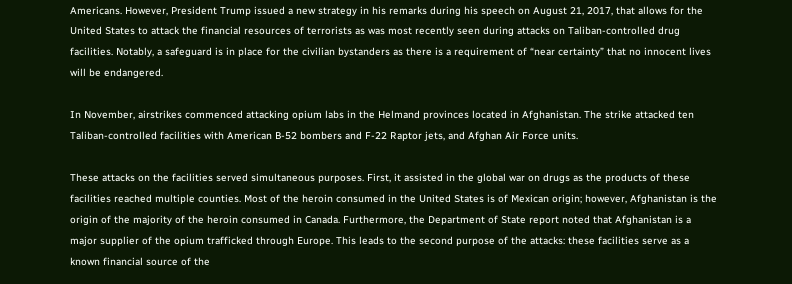Americans. However, President Trump issued a new strategy in his remarks during his speech on August 21, 2017, that allows for the United States to attack the financial resources of terrorists as was most recently seen during attacks on Taliban-controlled drug facilities. Notably, a safeguard is in place for the civilian bystanders as there is a requirement of “near certainty” that no innocent lives will be endangered.

In November, airstrikes commenced attacking opium labs in the Helmand provinces located in Afghanistan. The strike attacked ten Taliban-controlled facilities with American B-52 bombers and F-22 Raptor jets, and Afghan Air Force units.

These attacks on the facilities served simultaneous purposes. First, it assisted in the global war on drugs as the products of these facilities reached multiple counties. Most of the heroin consumed in the United States is of Mexican origin; however, Afghanistan is the origin of the majority of the heroin consumed in Canada. Furthermore, the Department of State report noted that Afghanistan is a major supplier of the opium trafficked through Europe. This leads to the second purpose of the attacks: these facilities serve as a known financial source of the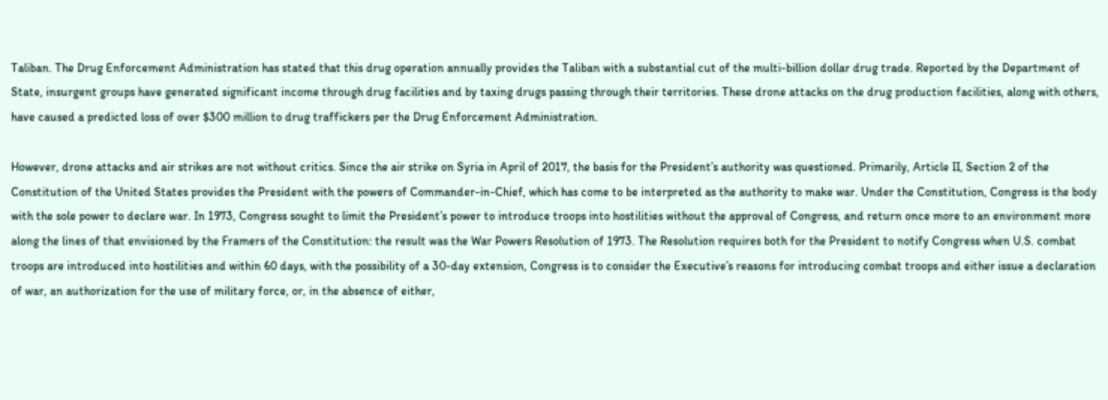Taliban. The Drug Enforcement Administration has stated that this drug operation annually provides the Taliban with a substantial cut of the multi-billion dollar drug trade. Reported by the Department of State, insurgent groups have generated significant income through drug facilities and by taxing drugs passing through their territories. These drone attacks on the drug production facilities, along with others, have caused a predicted loss of over $300 million to drug traffickers per the Drug Enforcement Administration.

However, drone attacks and air strikes are not without critics. Since the air strike on Syria in April of 2017, the basis for the President’s authority was questioned. Primarily, Article II, Section 2 of the Constitution of the United States provides the President with the powers of Commander-in-Chief, which has come to be interpreted as the authority to make war. Under the Constitution, Congress is the body with the sole power to declare war. In 1973, Congress sought to limit the President’s power to introduce troops into hostilities without the approval of Congress, and return once more to an environment more along the lines of that envisioned by the Framers of the Constitution: the result was the War Powers Resolution of 1973. The Resolution requires both for the President to notify Congress when U.S. combat troops are introduced into hostilities and within 60 days, with the possibility of a 30-day extension, Congress is to consider the Executive’s reasons for introducing combat troops and either issue a declaration of war, an authorization for the use of military force, or, in the absence of either,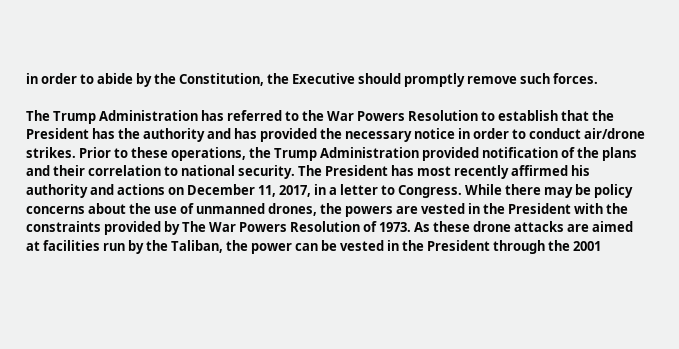in order to abide by the Constitution, the Executive should promptly remove such forces.

The Trump Administration has referred to the War Powers Resolution to establish that the President has the authority and has provided the necessary notice in order to conduct air/drone strikes. Prior to these operations, the Trump Administration provided notification of the plans and their correlation to national security. The President has most recently affirmed his authority and actions on December 11, 2017, in a letter to Congress. While there may be policy concerns about the use of unmanned drones, the powers are vested in the President with the constraints provided by The War Powers Resolution of 1973. As these drone attacks are aimed at facilities run by the Taliban, the power can be vested in the President through the 2001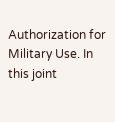Authorization for Military Use. In this joint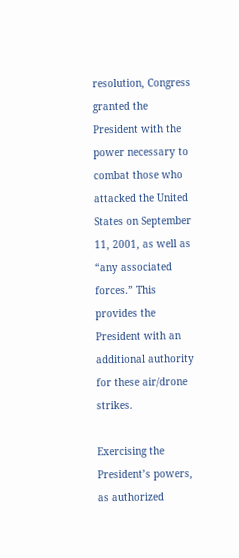resolution, Congress granted the President with the power necessary to combat those who attacked the United States on September 11, 2001, as well as “any associated forces.” This provides the President with an additional authority for these air/drone strikes.

Exercising the President’s powers, as authorized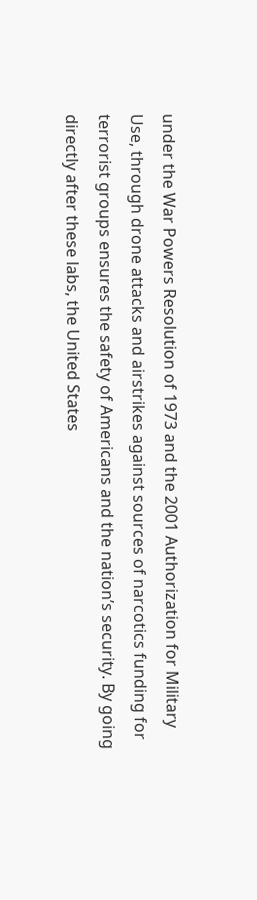under the War Powers Resolution of 1973 and the 2001 Authorization for Military Use, through drone attacks and airstrikes against sources of narcotics funding for terrorist groups ensures the safety of Americans and the nation’s security. By going directly after these labs, the United States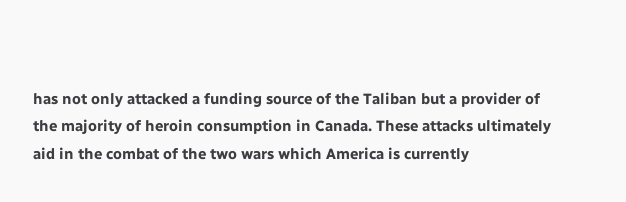has not only attacked a funding source of the Taliban but a provider of the majority of heroin consumption in Canada. These attacks ultimately aid in the combat of the two wars which America is currently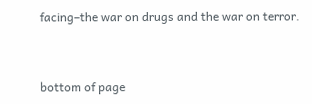facing–the war on drugs and the war on terror.


bottom of page